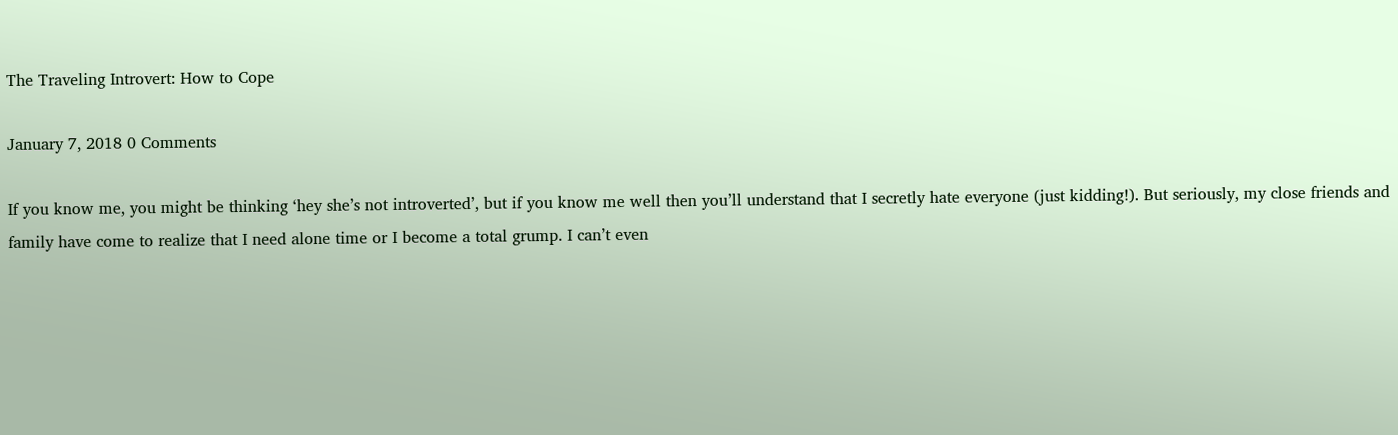The Traveling Introvert: How to Cope

January 7, 2018 0 Comments

If you know me, you might be thinking ‘hey she’s not introverted’, but if you know me well then you’ll understand that I secretly hate everyone (just kidding!). But seriously, my close friends and family have come to realize that I need alone time or I become a total grump. I can’t even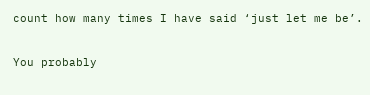count how many times I have said ‘just let me be’.

You probably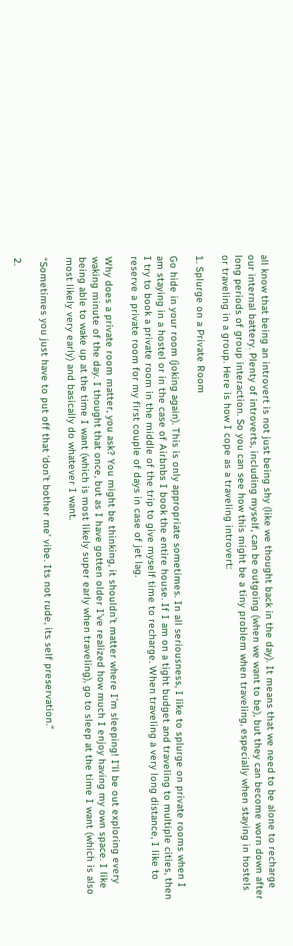all know that being an introvert is not just being shy (like we thought back in the day). It means that we need to be alone to recharge our internal battery. Plenty of introverts, including myself, can be outgoing (when we want to be), but they can become worn down after long periods of group interaction. So you can see how this might be a tiny problem when traveling, especially when staying in hostels or traveling in a group. Here is how I cope as a traveling introvert:

1. Splurge on a Private Room

Go hide in your room (joking again). This is only appropriate sometimes. In all seriousness, I like to splurge on private rooms when I am staying in a hostel or in the case of Airbnbs I book the entire house. If I am on a tight budget and traveling to multiple cities, then I try to book a private room in the middle of the trip to give myself time to recharge. When traveling a very long distance, I like to reserve a private room for my first couple of days in case of jet lag.

Why does a private room matter, you ask? You might be thinking, it shouldn’t matter where I’m sleeping! I’ll be out exploring every waking minute of the day. I thought that once, but as I have gotten older I’ve realized how much I enjoy having my own space. I like being able to wake up at the time I want (which is most likely super early when traveling), go to sleep at the time I want (which is also most likely very early) and basically do whatever I want.

“Sometimes you just have to put off that ‘don’t bother me’ vibe. Its not rude, its self preservation.”

2.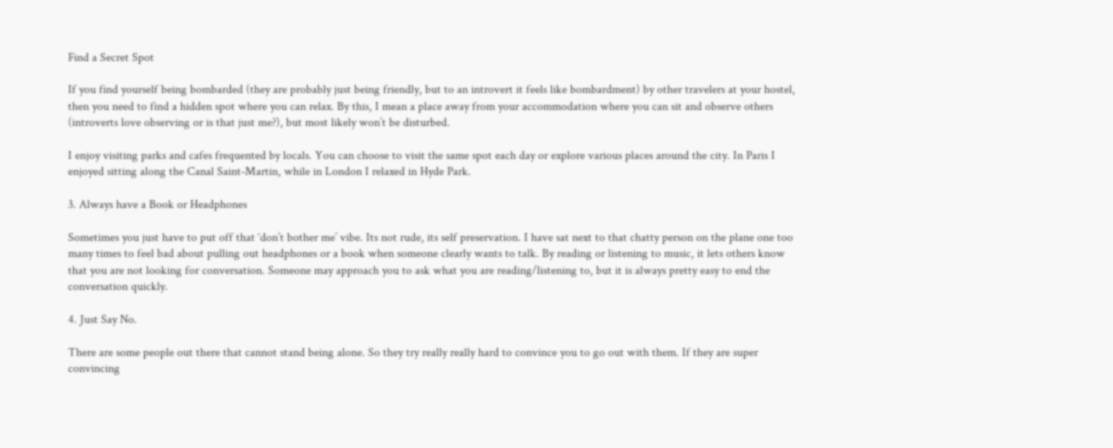Find a Secret Spot

If you find yourself being bombarded (they are probably just being friendly, but to an introvert it feels like bombardment) by other travelers at your hostel, then you need to find a hidden spot where you can relax. By this, I mean a place away from your accommodation where you can sit and observe others (introverts love observing or is that just me?), but most likely won’t be disturbed.

I enjoy visiting parks and cafes frequented by locals. You can choose to visit the same spot each day or explore various places around the city. In Paris I enjoyed sitting along the Canal Saint-Martin, while in London I relaxed in Hyde Park.

3. Always have a Book or Headphones

Sometimes you just have to put off that ‘don’t bother me’ vibe. Its not rude, its self preservation. I have sat next to that chatty person on the plane one too many times to feel bad about pulling out headphones or a book when someone clearly wants to talk. By reading or listening to music, it lets others know that you are not looking for conversation. Someone may approach you to ask what you are reading/listening to, but it is always pretty easy to end the conversation quickly.

4. Just Say No.

There are some people out there that cannot stand being alone. So they try really really hard to convince you to go out with them. If they are super convincing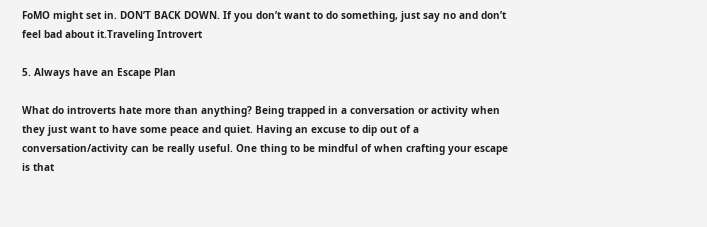FoMO might set in. DON’T BACK DOWN. If you don’t want to do something, just say no and don’t feel bad about it.Traveling Introvert

5. Always have an Escape Plan

What do introverts hate more than anything? Being trapped in a conversation or activity when they just want to have some peace and quiet. Having an excuse to dip out of a conversation/activity can be really useful. One thing to be mindful of when crafting your escape is that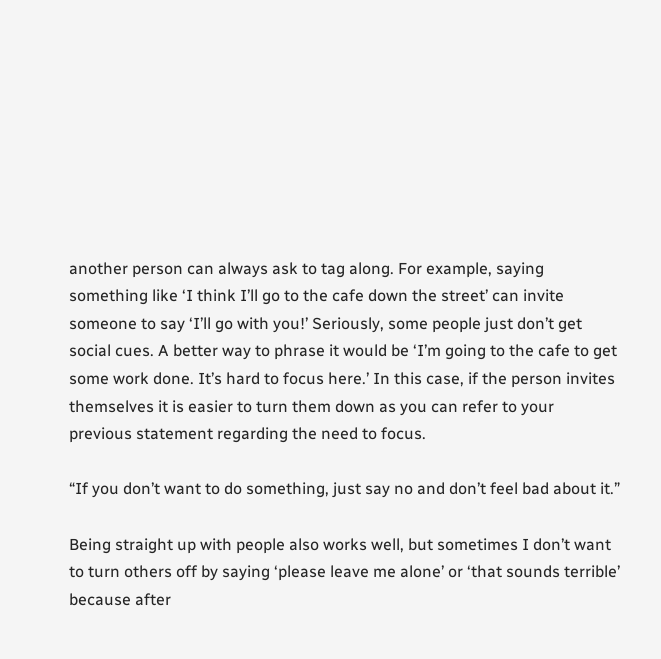another person can always ask to tag along. For example, saying something like ‘I think I’ll go to the cafe down the street’ can invite someone to say ‘I’ll go with you!’ Seriously, some people just don’t get social cues. A better way to phrase it would be ‘I’m going to the cafe to get some work done. It’s hard to focus here.’ In this case, if the person invites themselves it is easier to turn them down as you can refer to your previous statement regarding the need to focus.

“If you don’t want to do something, just say no and don’t feel bad about it.”

Being straight up with people also works well, but sometimes I don’t want to turn others off by saying ‘please leave me alone’ or ‘that sounds terrible’ because after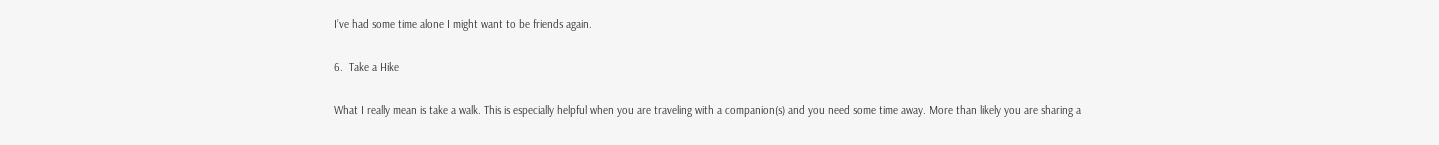I’ve had some time alone I might want to be friends again.

6.  Take a Hike

What I really mean is take a walk. This is especially helpful when you are traveling with a companion(s) and you need some time away. More than likely you are sharing a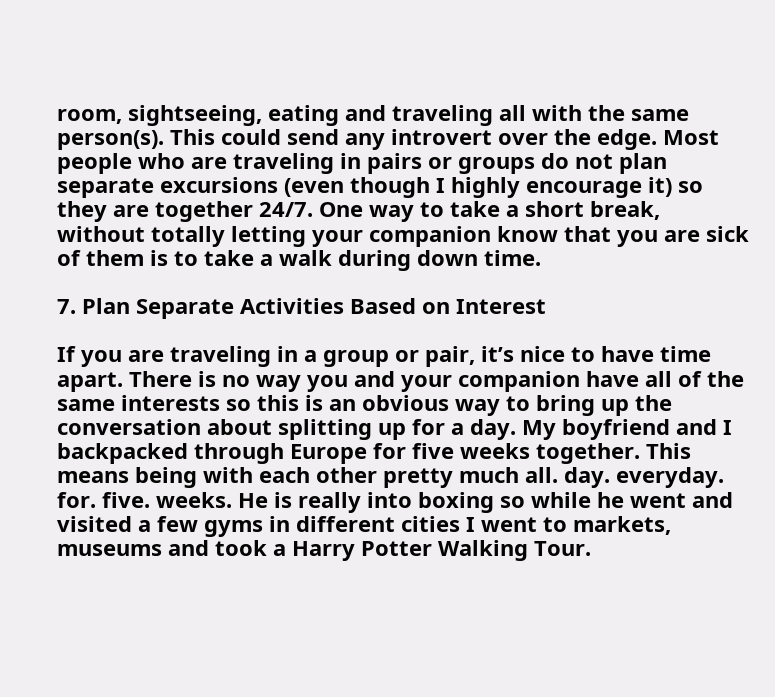room, sightseeing, eating and traveling all with the same person(s). This could send any introvert over the edge. Most people who are traveling in pairs or groups do not plan separate excursions (even though I highly encourage it) so they are together 24/7. One way to take a short break, without totally letting your companion know that you are sick of them is to take a walk during down time.

7. Plan Separate Activities Based on Interest

If you are traveling in a group or pair, it’s nice to have time apart. There is no way you and your companion have all of the same interests so this is an obvious way to bring up the conversation about splitting up for a day. My boyfriend and I backpacked through Europe for five weeks together. This means being with each other pretty much all. day. everyday. for. five. weeks. He is really into boxing so while he went and visited a few gyms in different cities I went to markets, museums and took a Harry Potter Walking Tour.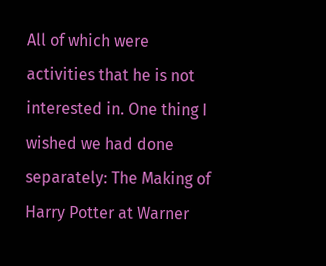All of which were activities that he is not interested in. One thing I wished we had done separately: The Making of Harry Potter at Warner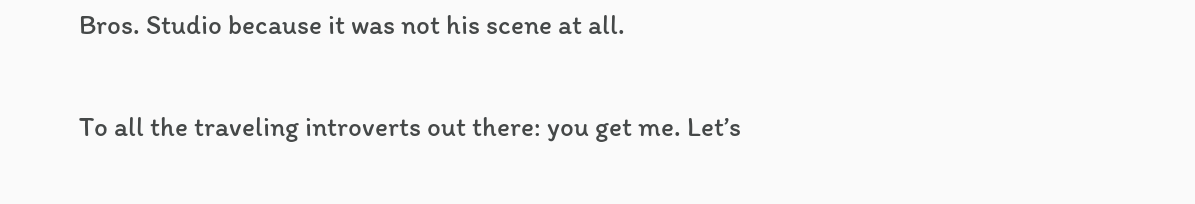Bros. Studio because it was not his scene at all.

To all the traveling introverts out there: you get me. Let’s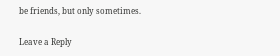be friends, but only sometimes.

Leave a Reply